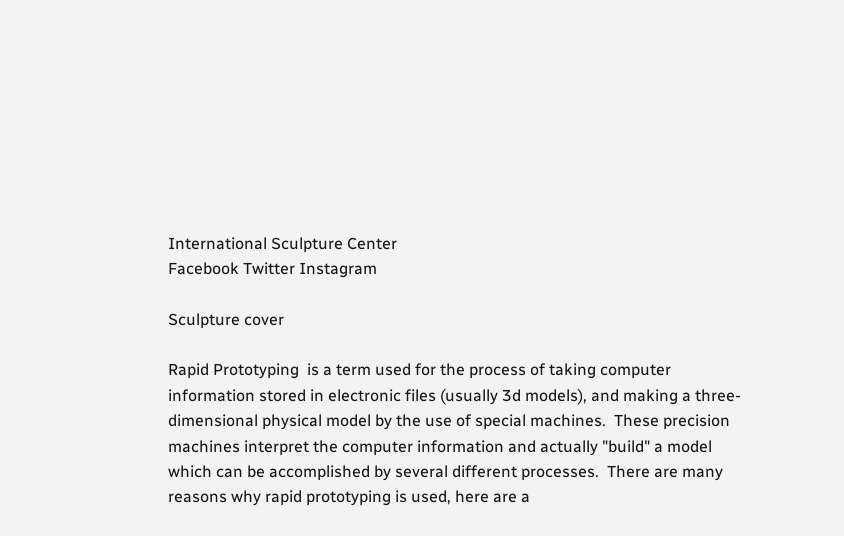International Sculpture Center
Facebook Twitter Instagram

Sculpture cover

Rapid Prototyping  is a term used for the process of taking computer information stored in electronic files (usually 3d models), and making a three-dimensional physical model by the use of special machines.  These precision machines interpret the computer information and actually "build" a model which can be accomplished by several different processes.  There are many reasons why rapid prototyping is used, here are a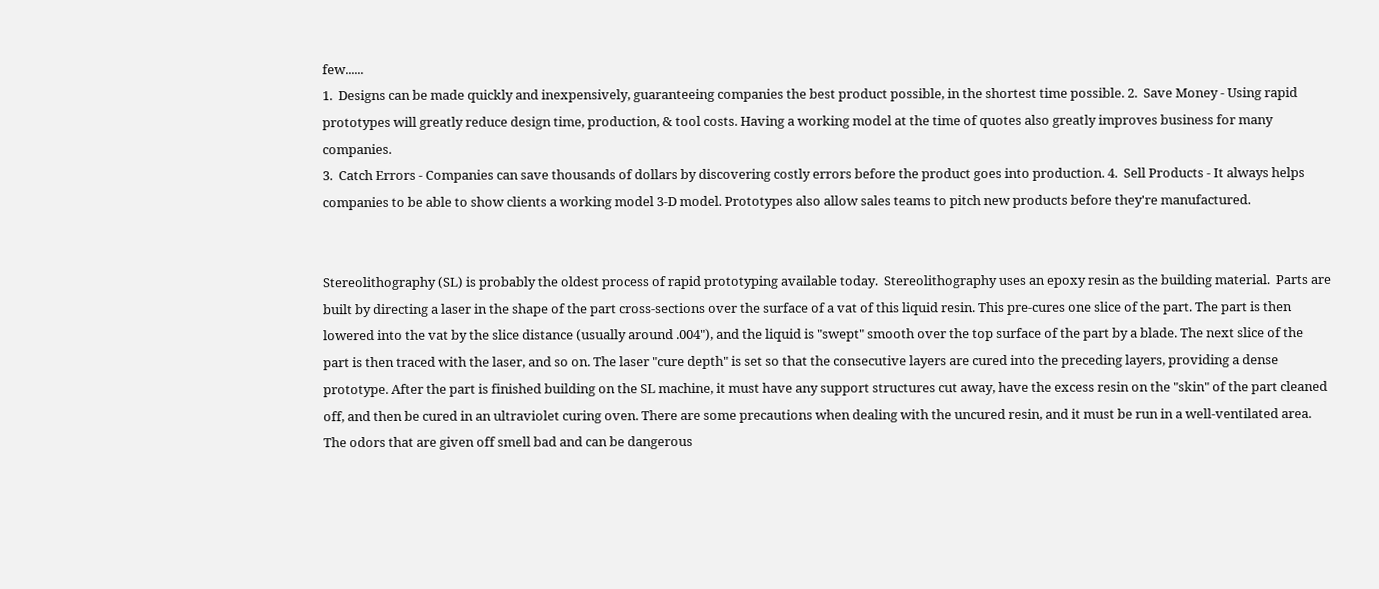few......
1.  Designs can be made quickly and inexpensively, guaranteeing companies the best product possible, in the shortest time possible. 2.  Save Money - Using rapid prototypes will greatly reduce design time, production, & tool costs. Having a working model at the time of quotes also greatly improves business for many companies.
3.  Catch Errors - Companies can save thousands of dollars by discovering costly errors before the product goes into production. 4.  Sell Products - It always helps companies to be able to show clients a working model 3-D model. Prototypes also allow sales teams to pitch new products before they're manufactured.


Stereolithography (SL) is probably the oldest process of rapid prototyping available today.  Stereolithography uses an epoxy resin as the building material.  Parts are built by directing a laser in the shape of the part cross-sections over the surface of a vat of this liquid resin. This pre-cures one slice of the part. The part is then lowered into the vat by the slice distance (usually around .004"), and the liquid is "swept" smooth over the top surface of the part by a blade. The next slice of the part is then traced with the laser, and so on. The laser "cure depth" is set so that the consecutive layers are cured into the preceding layers, providing a dense prototype. After the part is finished building on the SL machine, it must have any support structures cut away, have the excess resin on the "skin" of the part cleaned off, and then be cured in an ultraviolet curing oven. There are some precautions when dealing with the uncured resin, and it must be run in a well-ventilated area.  The odors that are given off smell bad and can be dangerous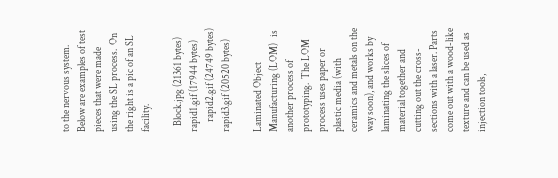to the nervous system.  Below are examples of test pieces that were made using the SL process.  On the right is a pic of an SL facility.

   Block.jpg (21361 bytes)            rapid1.gif (17944 bytes)
     rapid2.gif (24749 bytes)             rapid3.gif (20520 bytes)

Laminated Object Manufacturing (LOM)   is another process of prototyping.  The LOM process uses paper or plastic media (with ceramics and metals on the way soon), and works by laminating the slices of material together and cutting out the cross-sections with a laser. Parts come out with a wood-like texture and can be used as injection tools,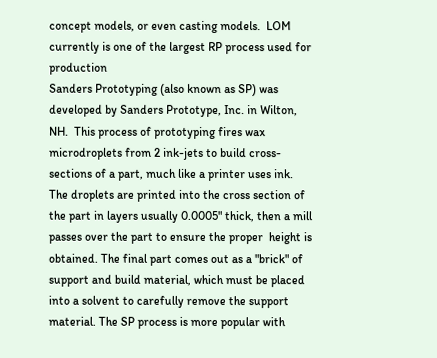concept models, or even casting models.  LOM currently is one of the largest RP process used for production
Sanders Prototyping (also known as SP) was developed by Sanders Prototype, Inc. in Wilton, NH.  This process of prototyping fires wax microdroplets from 2 ink-jets to build cross-sections of a part, much like a printer uses ink. The droplets are printed into the cross section of the part in layers usually 0.0005" thick, then a mill passes over the part to ensure the proper  height is obtained. The final part comes out as a "brick" of support and build material, which must be placed into a solvent to carefully remove the support material. The SP process is more popular with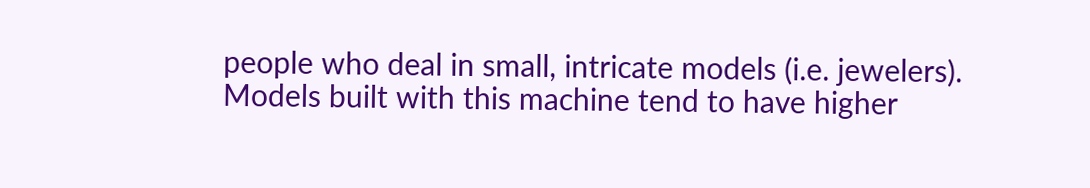people who deal in small, intricate models (i.e. jewelers). Models built with this machine tend to have higher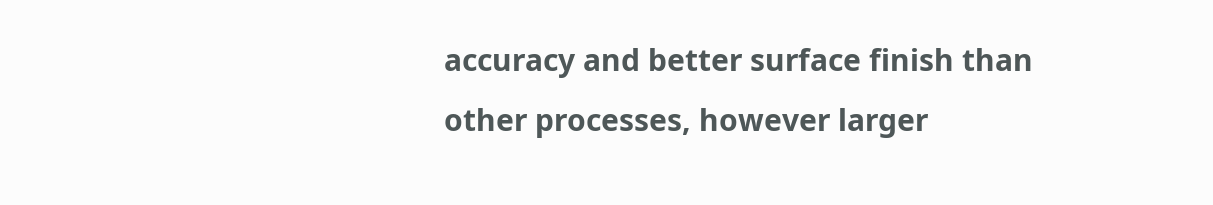accuracy and better surface finish than other processes, however larger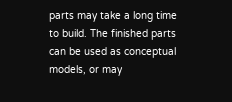parts may take a long time to build. The finished parts can be used as conceptual models, or may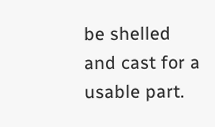be shelled and cast for a usable part.